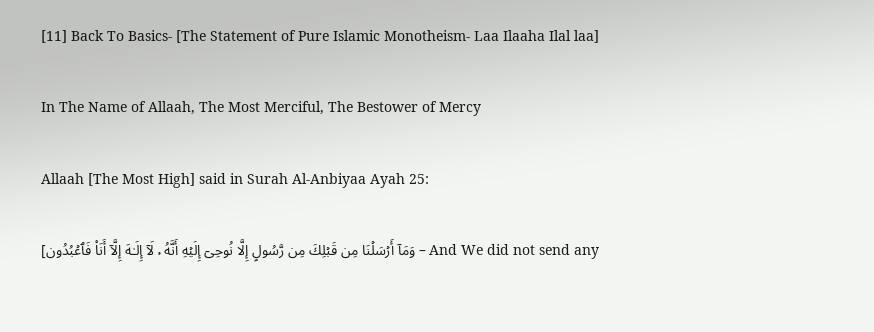[11] Back To Basics- [The Statement of Pure Islamic Monotheism- Laa Ilaaha Ilal laa]

In The Name of Allaah, The Most Merciful, The Bestower of Mercy

Allaah [The Most High] said in Surah Al-Anbiyaa Ayah 25:

[وَمَآ أَرۡسَلۡنَا مِن قَبۡلِكَ مِن رَّسُولٍ إِلَّا نُوحِىٓ إِلَيۡهِ أَنَّهُ ۥ لَآ إِلَـٰهَ إِلَّآ أَنَا۟ فَٱعۡبُدُون – And We did not send any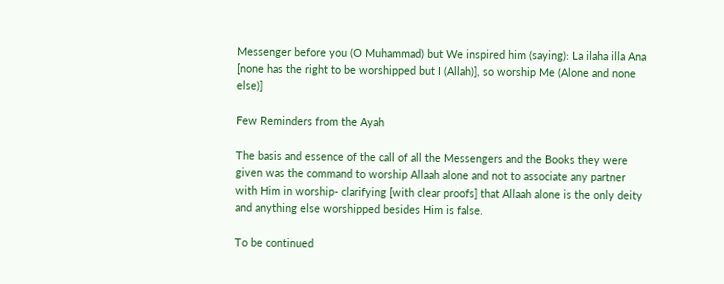Messenger before you (O Muhammad) but We inspired him (saying): La ilaha illa Ana [none has the right to be worshipped but I (Allah)], so worship Me (Alone and none else)]

Few Reminders from the Ayah

The basis and essence of the call of all the Messengers and the Books they were given was the command to worship Allaah alone and not to associate any partner with Him in worship- clarifying [with clear proofs] that Allaah alone is the only deity and anything else worshipped besides Him is false.

To be continued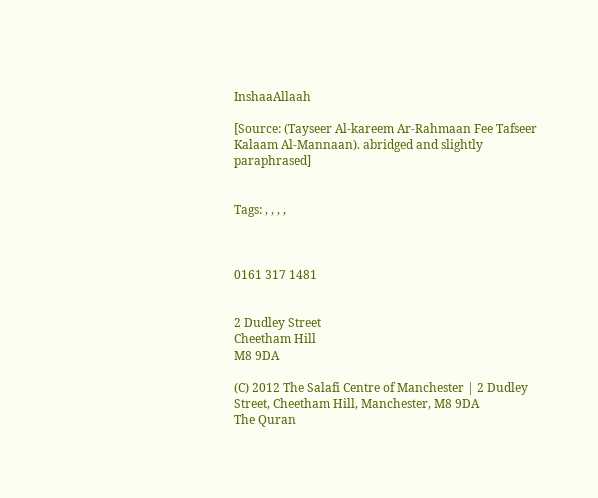InshaaAllaah

[Source: (Tayseer Al-kareem Ar-Rahmaan Fee Tafseer Kalaam Al-Mannaan). abridged and slightly paraphrased]


Tags: , , , ,



0161 317 1481


2 Dudley Street
Cheetham Hill
M8 9DA

(C) 2012 The Salafi Centre of Manchester | 2 Dudley Street, Cheetham Hill, Manchester, M8 9DA
The Quran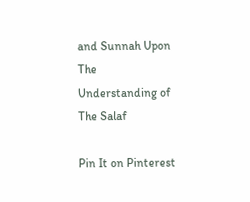and Sunnah Upon The Understanding of The Salaf

Pin It on Pinterest